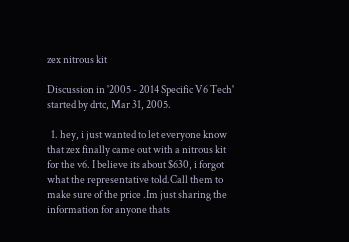zex nitrous kit

Discussion in '2005 - 2014 Specific V6 Tech' started by drtc, Mar 31, 2005.

  1. hey, i just wanted to let everyone know that zex finally came out with a nitrous kit for the v6. I believe its about $630, i forgot what the representative told.Call them to make sure of the price .Im just sharing the information for anyone thats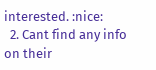interested. :nice:
  2. Cant find any info on their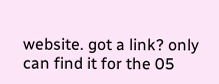website. got a link? only can find it for the 05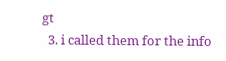gt
  3. i called them for the info